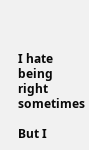I hate being right sometimes

But I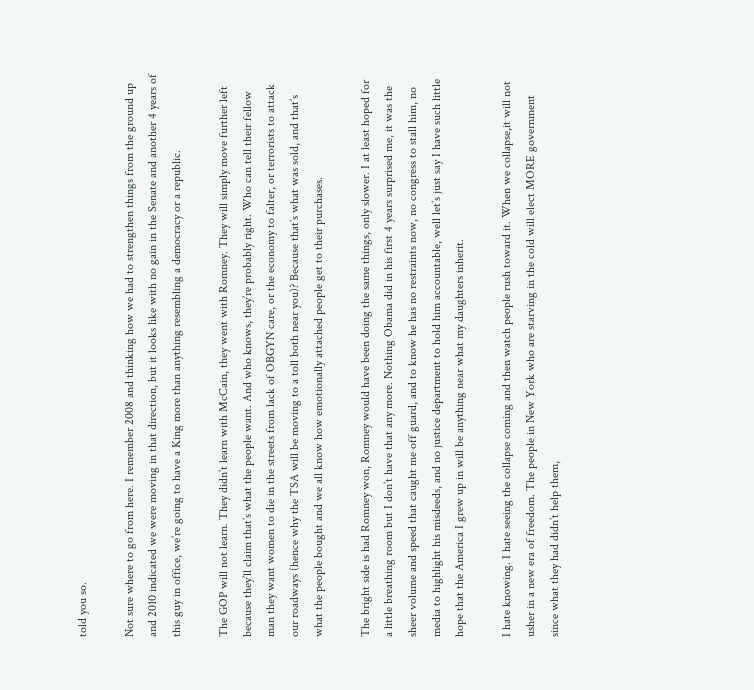told you so.

Not sure where to go from here. I remember 2008 and thinking how we had to strengthen things from the ground up and 2010 indicated we were moving in that direction, but it looks like with no gain in the Senate and another 4 years of this guy in office, we’re going to have a King more than anything resembling a democracy or a republic.

The GOP will not learn. They didn’t learn with McCain, they went with Romney. They will simply move further left because they’ll claim that’s what the people want. And who knows, they’re probably right. Who can tell their fellow man they want women to die in the streets from lack of OBGYN care, or the economy to falter, or terrorists to attack our roadways (hence why the TSA will be moving to a toll both near you)? Because that’s what was sold, and that’s what the people bought and we all know how emotionally attached people get to their purchases.

The bright side is had Romney won, Romney would have been doing the same things, only slower. I at least hoped for a little breathing room but I don’t have that any more. Nothing Obama did in his first 4 years surprised me, it was the sheer volume and speed that caught me off guard, and to know he has no restraints now, no congress to stall him, no media to highlight his misdeeds, and no justice department to hold him accountable, well let’s just say I have such little hope that the America I grew up in will be anything near what my daughters inherit.

I hate knowing. I hate seeing the collapse coming and then watch people rush toward it. When we collapse,it will not usher in a new era of freedom. The people in New York who are starving in the cold will elect MORE government since what they had didn’t help them,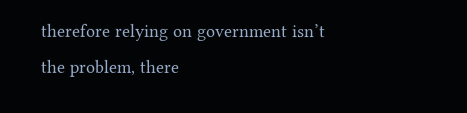therefore relying on government isn’t the problem, there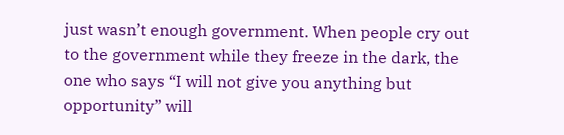just wasn’t enough government. When people cry out to the government while they freeze in the dark, the one who says “I will not give you anything but opportunity” will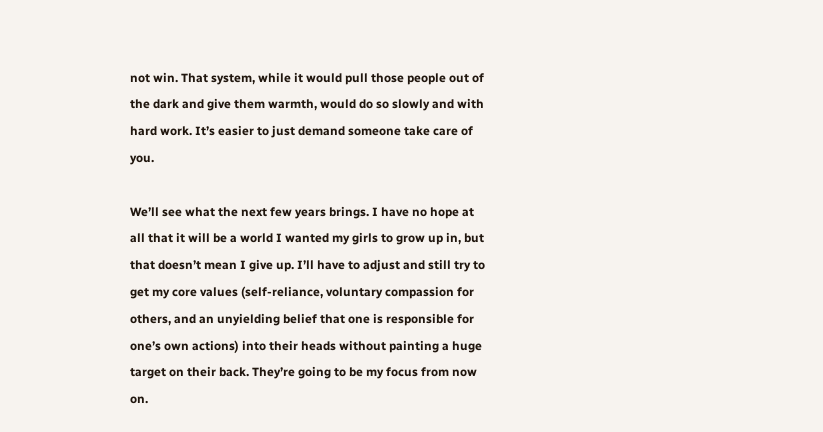not win. That system, while it would pull those people out of the dark and give them warmth, would do so slowly and with hard work. It’s easier to just demand someone take care of you.

We’ll see what the next few years brings. I have no hope at all that it will be a world I wanted my girls to grow up in, but that doesn’t mean I give up. I’ll have to adjust and still try to get my core values (self-reliance, voluntary compassion for others, and an unyielding belief that one is responsible for one’s own actions) into their heads without painting a huge target on their back. They’re going to be my focus from now on.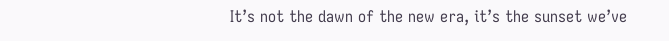It’s not the dawn of the new era, it’s the sunset we’ve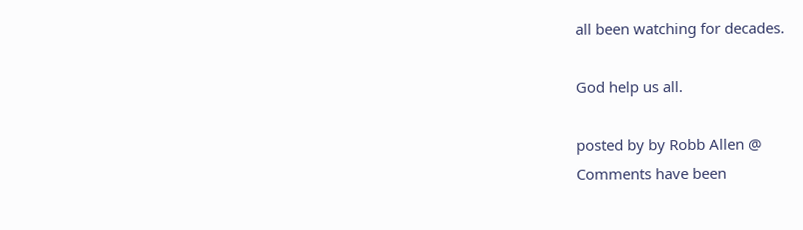all been watching for decades.

God help us all.

posted by by Robb Allen @
Comments have been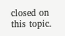closed on this topic.